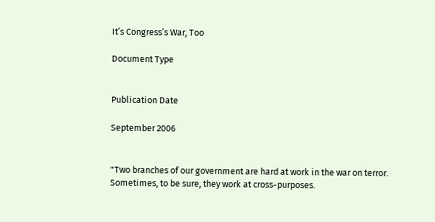It’s Congress’s War, Too

Document Type


Publication Date

September 2006


"Two branches of our government are hard at work in the war on terror. Sometimes, to be sure, they work at cross-purposes.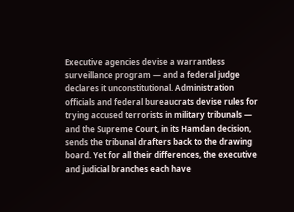Executive agencies devise a warrantless surveillance program — and a federal judge declares it unconstitutional. Administration officials and federal bureaucrats devise rules for trying accused terrorists in military tribunals — and the Supreme Court, in its Hamdan decision, sends the tribunal drafters back to the drawing board. Yet for all their differences, the executive and judicial branches each have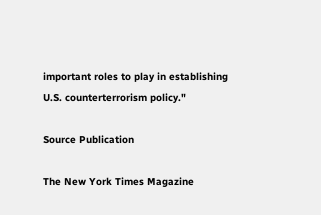important roles to play in establishing U.S. counterterrorism policy."

Source Publication

The New York Times Magazine